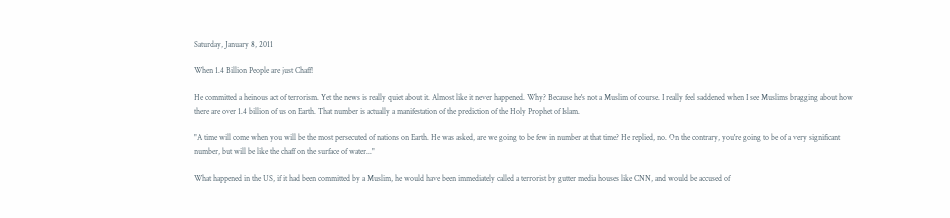Saturday, January 8, 2011

When 1.4 Billion People are just Chaff!

He committed a heinous act of terrorism. Yet the news is really quiet about it. Almost like it never happened. Why? Because he's not a Muslim of course. I really feel saddened when I see Muslims bragging about how there are over 1.4 billion of us on Earth. That number is actually a manifestation of the prediction of the Holy Prophet of Islam.

"A time will come when you will be the most persecuted of nations on Earth. He was asked, are we going to be few in number at that time? He replied, no. On the contrary, you're going to be of a very significant number, but will be like the chaff on the surface of water..."

What happened in the US, if it had been committed by a Muslim, he would have been immediately called a terrorist by gutter media houses like CNN, and would be accused of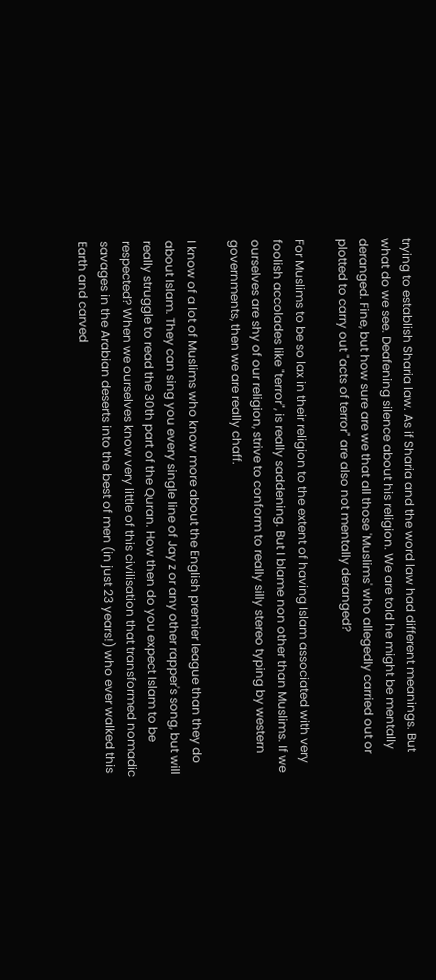trying to establish Sharia law. As if Sharia and the word law had different meanings. But what do we see. Deafening silence about his religion. We are told he might be mentally deranged. Fine, but how sure are we that all those 'Muslims' who allegedly carried out or plotted to carry out "acts of terror" are also not mentally deranged?

For Muslims to be so lax in their religion to the extent of having Islam associated with very foolish accolades like "terror", is really saddening. But I blame non other than Muslims. If we ourselves are shy of our religion, strive to conform to really silly stereo typing by western governments, then we are really chaff.

I know of a lot of Muslims who know more about the English premier league than they do about Islam. They can sing you every single line of Jay z or any other rapper's song, but will really struggle to read the 30th part of the Quran. How then do you expect Islam to be respected? When we ourselves know very little of this civilisation that transformed nomadic savages in the Arabian deserts into the best of men (in just 23 years!) who ever walked this Earth and carved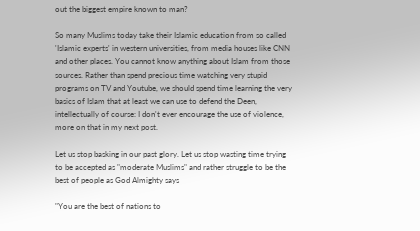out the biggest empire known to man?

So many Muslims today take their Islamic education from so called 'Islamic experts' in western universities, from media houses like CNN and other places. You cannot know anything about Islam from those sources. Rather than spend precious time watching very stupid programs on TV and Youtube, we should spend time learning the very basics of Islam that at least we can use to defend the Deen, intellectually of course: I don't ever encourage the use of violence, more on that in my next post.

Let us stop basking in our past glory. Let us stop wasting time trying to be accepted as "moderate Muslims" and rather struggle to be the best of people as God Almighty says

"You are the best of nations to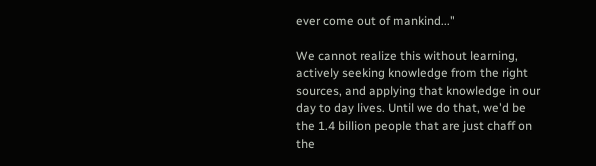ever come out of mankind..."

We cannot realize this without learning, actively seeking knowledge from the right sources, and applying that knowledge in our day to day lives. Until we do that, we'd be the 1.4 billion people that are just chaff on the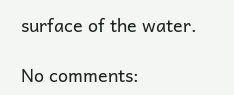surface of the water.

No comments: